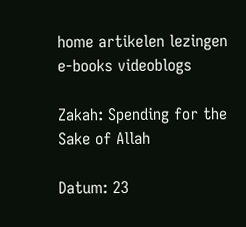home artikelen lezingen e-books videoblogs

Zakah: Spending for the Sake of Allah

Datum: 23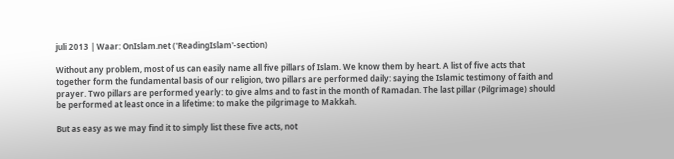juli 2013 | Waar: OnIslam.net ('ReadingIslam'-section)

Without any problem, most of us can easily name all five pillars of Islam. We know them by heart. A list of five acts that together form the fundamental basis of our religion, two pillars are performed daily: saying the Islamic testimony of faith and prayer. Two pillars are performed yearly: to give alms and to fast in the month of Ramadan. The last pillar (Pilgrimage) should be performed at least once in a lifetime: to make the pilgrimage to Makkah.

But as easy as we may find it to simply list these five acts, not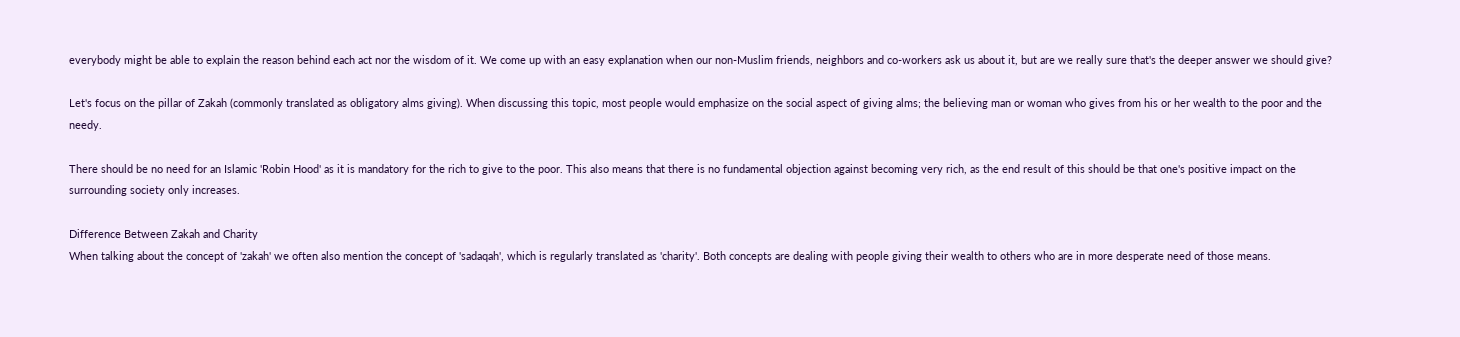everybody might be able to explain the reason behind each act nor the wisdom of it. We come up with an easy explanation when our non-Muslim friends, neighbors and co-workers ask us about it, but are we really sure that's the deeper answer we should give?

Let's focus on the pillar of Zakah (commonly translated as obligatory alms giving). When discussing this topic, most people would emphasize on the social aspect of giving alms; the believing man or woman who gives from his or her wealth to the poor and the needy.

There should be no need for an Islamic 'Robin Hood' as it is mandatory for the rich to give to the poor. This also means that there is no fundamental objection against becoming very rich, as the end result of this should be that one's positive impact on the surrounding society only increases.

Difference Between Zakah and Charity
When talking about the concept of 'zakah' we often also mention the concept of 'sadaqah', which is regularly translated as 'charity'. Both concepts are dealing with people giving their wealth to others who are in more desperate need of those means.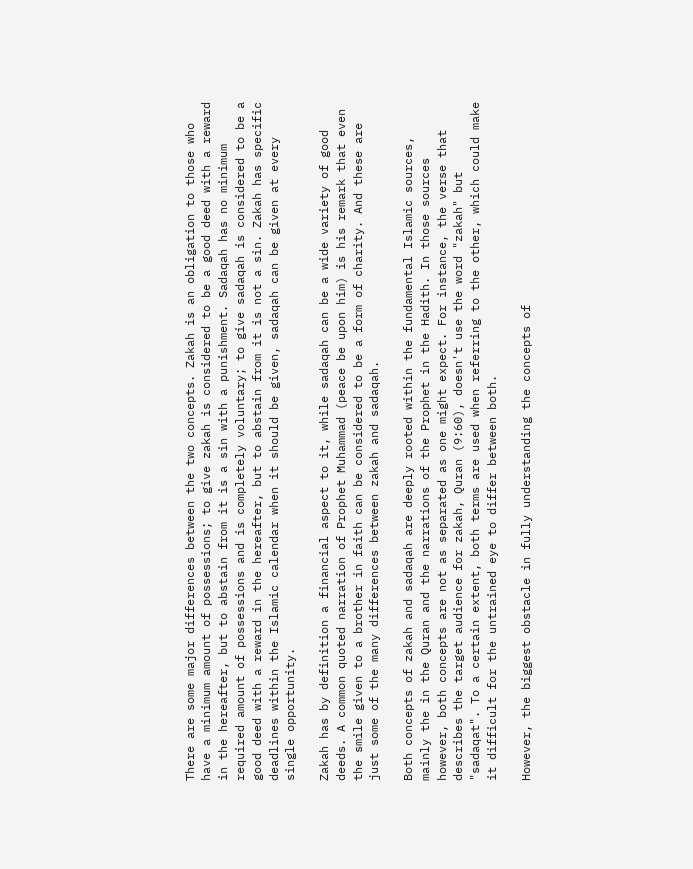There are some major differences between the two concepts. Zakah is an obligation to those who have a minimum amount of possessions; to give zakah is considered to be a good deed with a reward in the hereafter, but to abstain from it is a sin with a punishment. Sadaqah has no minimum required amount of possessions and is completely voluntary; to give sadaqah is considered to be a good deed with a reward in the hereafter, but to abstain from it is not a sin. Zakah has specific deadlines within the Islamic calendar when it should be given, sadaqah can be given at every single opportunity.

Zakah has by definition a financial aspect to it, while sadaqah can be a wide variety of good deeds. A common quoted narration of Prophet Muhammad (peace be upon him) is his remark that even the smile given to a brother in faith can be considered to be a form of charity. And these are just some of the many differences between zakah and sadaqah.

Both concepts of zakah and sadaqah are deeply rooted within the fundamental Islamic sources, mainly the in the Quran and the narrations of the Prophet in the Hadith. In those sources however, both concepts are not as separated as one might expect. For instance, the verse that describes the target audience for zakah, Quran (9:60), doesn't use the word "zakah" but "sadaqat". To a certain extent, both terms are used when referring to the other, which could make it difficult for the untrained eye to differ between both.

However, the biggest obstacle in fully understanding the concepts of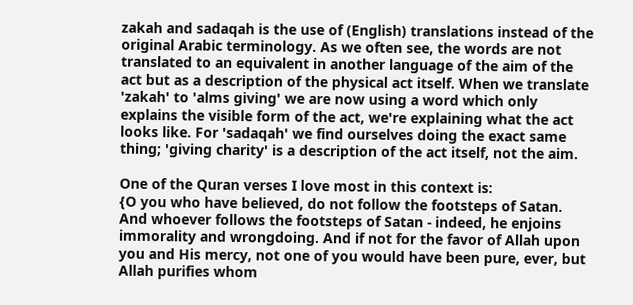zakah and sadaqah is the use of (English) translations instead of the original Arabic terminology. As we often see, the words are not translated to an equivalent in another language of the aim of the act but as a description of the physical act itself. When we translate 'zakah' to 'alms giving' we are now using a word which only explains the visible form of the act, we're explaining what the act looks like. For 'sadaqah' we find ourselves doing the exact same thing; 'giving charity' is a description of the act itself, not the aim.

One of the Quran verses I love most in this context is:
{O you who have believed, do not follow the footsteps of Satan. And whoever follows the footsteps of Satan - indeed, he enjoins immorality and wrongdoing. And if not for the favor of Allah upon you and His mercy, not one of you would have been pure, ever, but Allah purifies whom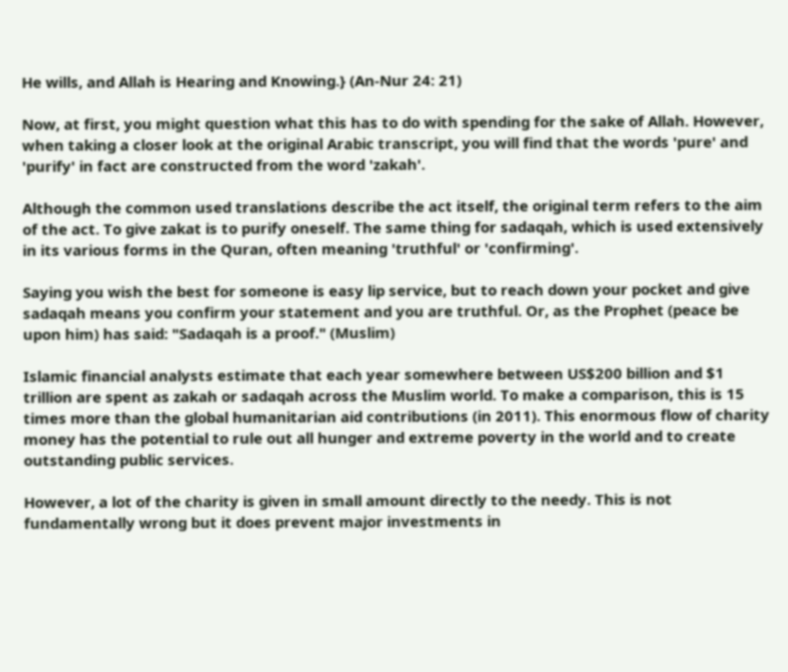He wills, and Allah is Hearing and Knowing.} (An-Nur 24: 21)

Now, at first, you might question what this has to do with spending for the sake of Allah. However, when taking a closer look at the original Arabic transcript, you will find that the words 'pure' and 'purify' in fact are constructed from the word 'zakah'.

Although the common used translations describe the act itself, the original term refers to the aim of the act. To give zakat is to purify oneself. The same thing for sadaqah, which is used extensively in its various forms in the Quran, often meaning 'truthful' or 'confirming'.

Saying you wish the best for someone is easy lip service, but to reach down your pocket and give sadaqah means you confirm your statement and you are truthful. Or, as the Prophet (peace be upon him) has said: "Sadaqah is a proof." (Muslim)

Islamic financial analysts estimate that each year somewhere between US$200 billion and $1 trillion are spent as zakah or sadaqah across the Muslim world. To make a comparison, this is 15 times more than the global humanitarian aid contributions (in 2011). This enormous flow of charity money has the potential to rule out all hunger and extreme poverty in the world and to create outstanding public services.

However, a lot of the charity is given in small amount directly to the needy. This is not fundamentally wrong but it does prevent major investments in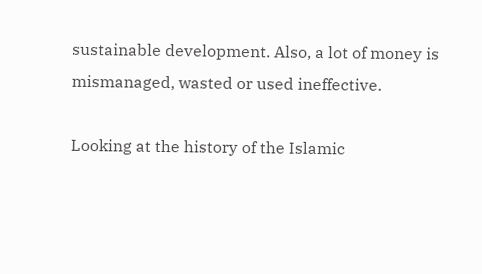sustainable development. Also, a lot of money is mismanaged, wasted or used ineffective.

Looking at the history of the Islamic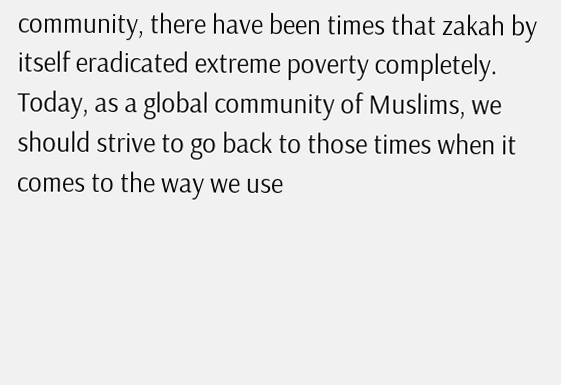community, there have been times that zakah by itself eradicated extreme poverty completely. Today, as a global community of Muslims, we should strive to go back to those times when it comes to the way we use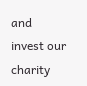and invest our charity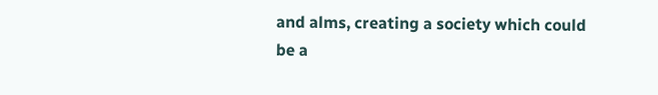and alms, creating a society which could be a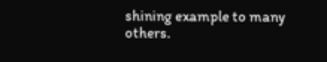shining example to many others.